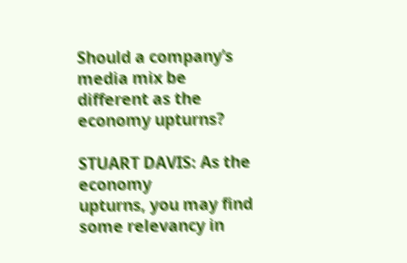Should a company’s media mix be different as the economy upturns?

STUART DAVIS: As the economy
upturns, you may find some relevancy in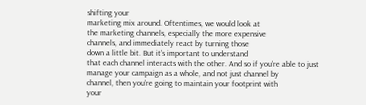shifting your
marketing mix around. Oftentimes, we would look at
the marketing channels, especially the more expensive
channels, and immediately react by turning those
down a little bit. But it’s important to understand
that each channel interacts with the other. And so if you’re able to just
manage your campaign as a whole, and not just channel by
channel, then you’re going to maintain your footprint with
your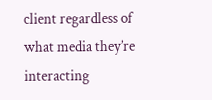client regardless of what media they’re interacting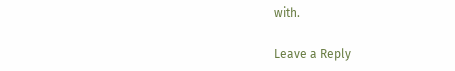with.

Leave a Reply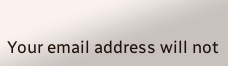Your email address will not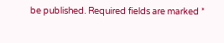be published. Required fields are marked *